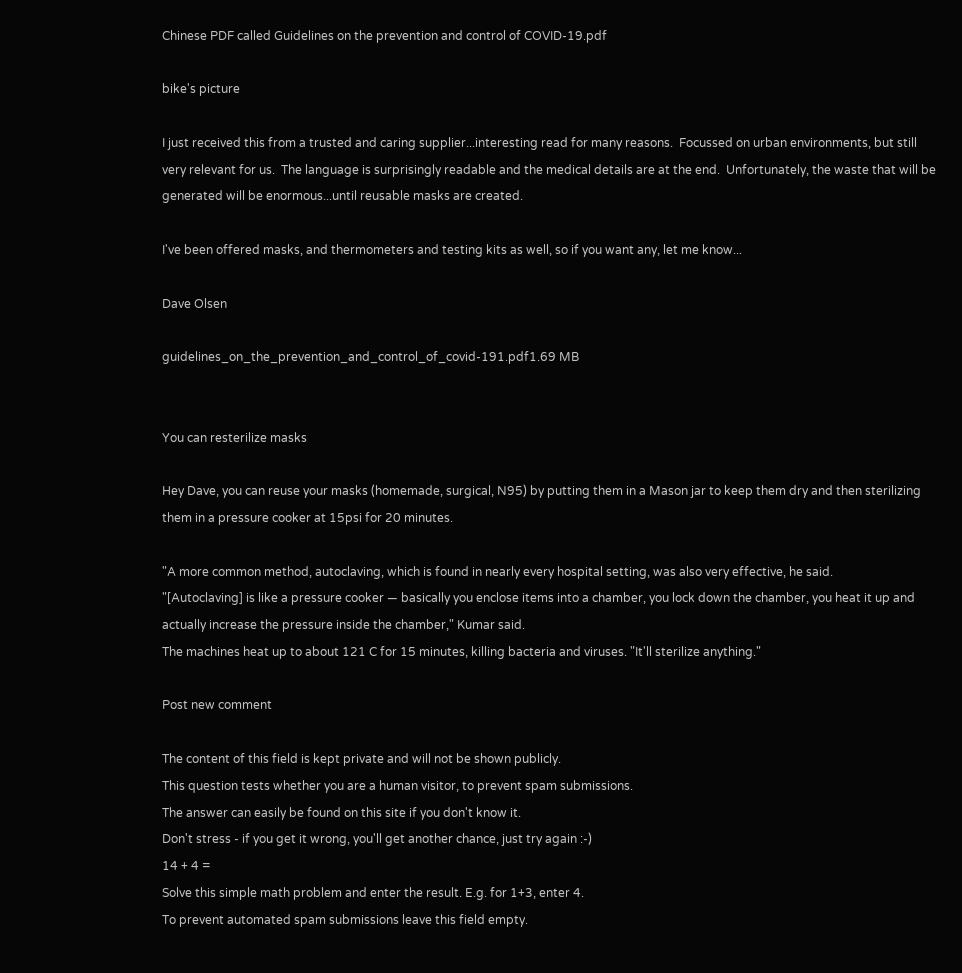Chinese PDF called Guidelines on the prevention and control of COVID-19.pdf

bike's picture

I just received this from a trusted and caring supplier...interesting read for many reasons.  Focussed on urban environments, but still very relevant for us.  The language is surprisingly readable and the medical details are at the end.  Unfortunately, the waste that will be generated will be enormous...until reusable masks are created.

I've been offered masks, and thermometers and testing kits as well, so if you want any, let me know...

Dave Olsen

guidelines_on_the_prevention_and_control_of_covid-191.pdf1.69 MB


You can resterilize masks

Hey Dave, you can reuse your masks (homemade, surgical, N95) by putting them in a Mason jar to keep them dry and then sterilizing them in a pressure cooker at 15psi for 20 minutes.

"A more common method, autoclaving, which is found in nearly every hospital setting, was also very effective, he said.
"[Autoclaving] is like a pressure cooker — basically you enclose items into a chamber, you lock down the chamber, you heat it up and actually increase the pressure inside the chamber," Kumar said.
The machines heat up to about 121 C for 15 minutes, killing bacteria and viruses. "It'll sterilize anything."

Post new comment

The content of this field is kept private and will not be shown publicly.
This question tests whether you are a human visitor, to prevent spam submissions.
The answer can easily be found on this site if you don't know it.
Don't stress - if you get it wrong, you'll get another chance, just try again :-)
14 + 4 =
Solve this simple math problem and enter the result. E.g. for 1+3, enter 4.
To prevent automated spam submissions leave this field empty.